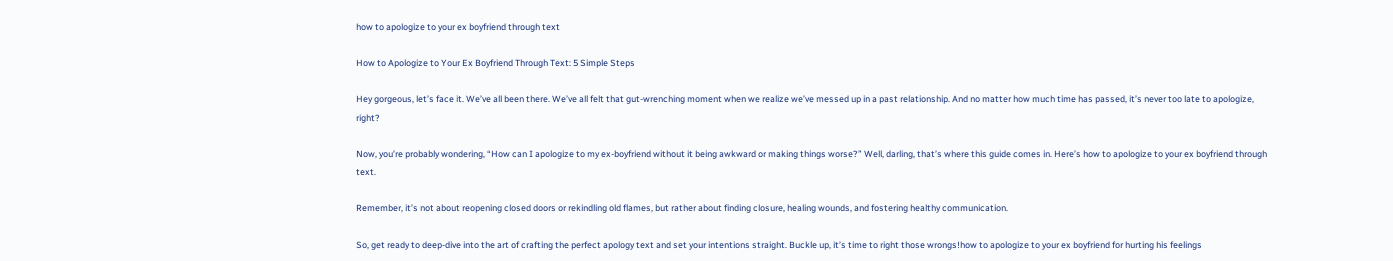how to apologize to your ex boyfriend through text

How to Apologize to Your Ex Boyfriend Through Text: 5 Simple Steps

Hey gorgeous, let’s face it. We’ve all been there. We’ve all felt that gut-wrenching moment when we realize we’ve messed up in a past relationship. And no matter how much time has passed, it’s never too late to apologize, right?

Now, you’re probably wondering, “How can I apologize to my ex-boyfriend without it being awkward or making things worse?” Well, darling, that’s where this guide comes in. Here’s how to apologize to your ex boyfriend through text.

Remember, it’s not about reopening closed doors or rekindling old flames, but rather about finding closure, healing wounds, and fostering healthy communication.

So, get ready to deep-dive into the art of crafting the perfect apology text and set your intentions straight. Buckle up, it’s time to right those wrongs!how to apologize to your ex boyfriend for hurting his feelings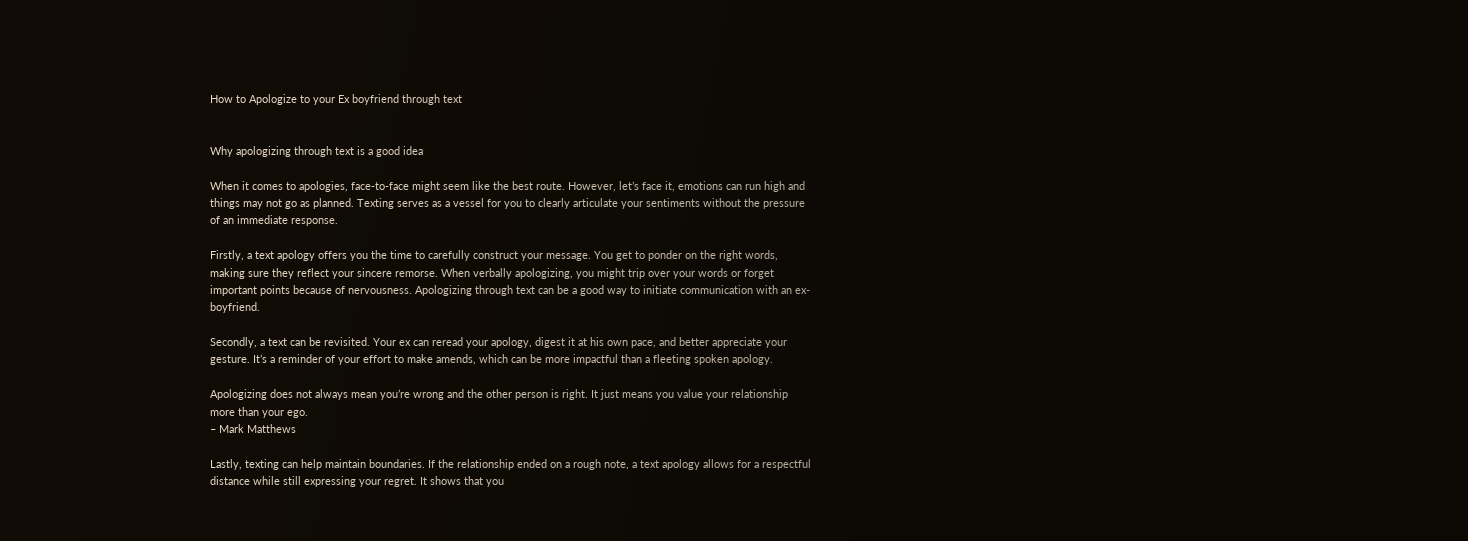How to Apologize to your Ex boyfriend through text


Why apologizing through text is a good idea

When it comes to apologies, face-to-face might seem like the best route. However, let’s face it, emotions can run high and things may not go as planned. Texting serves as a vessel for you to clearly articulate your sentiments without the pressure of an immediate response.

Firstly, a text apology offers you the time to carefully construct your message. You get to ponder on the right words, making sure they reflect your sincere remorse. When verbally apologizing, you might trip over your words or forget important points because of nervousness. Apologizing through text can be a good way to initiate communication with an ex-boyfriend.

Secondly, a text can be revisited. Your ex can reread your apology, digest it at his own pace, and better appreciate your gesture. It’s a reminder of your effort to make amends, which can be more impactful than a fleeting spoken apology.

Apologizing does not always mean you’re wrong and the other person is right. It just means you value your relationship more than your ego.
– Mark Matthews

Lastly, texting can help maintain boundaries. If the relationship ended on a rough note, a text apology allows for a respectful distance while still expressing your regret. It shows that you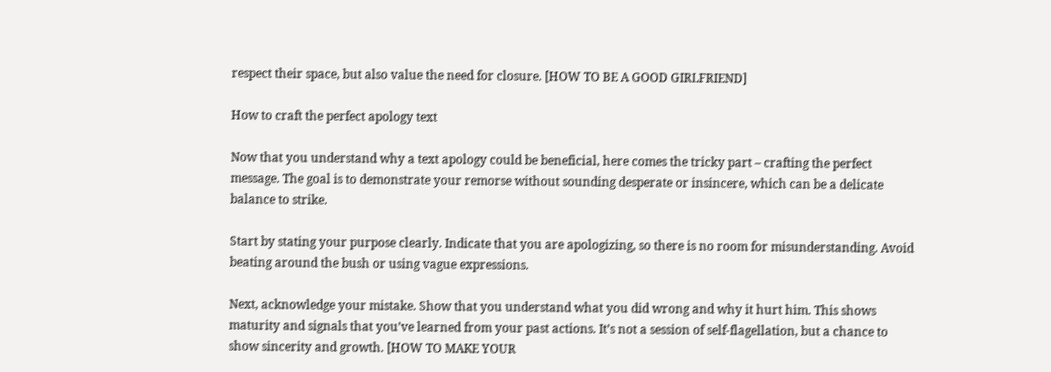respect their space, but also value the need for closure. [HOW TO BE A GOOD GIRLFRIEND]

How to craft the perfect apology text

Now that you understand why a text apology could be beneficial, here comes the tricky part – crafting the perfect message. The goal is to demonstrate your remorse without sounding desperate or insincere, which can be a delicate balance to strike.

Start by stating your purpose clearly. Indicate that you are apologizing, so there is no room for misunderstanding. Avoid beating around the bush or using vague expressions.

Next, acknowledge your mistake. Show that you understand what you did wrong and why it hurt him. This shows maturity and signals that you’ve learned from your past actions. It’s not a session of self-flagellation, but a chance to show sincerity and growth. [HOW TO MAKE YOUR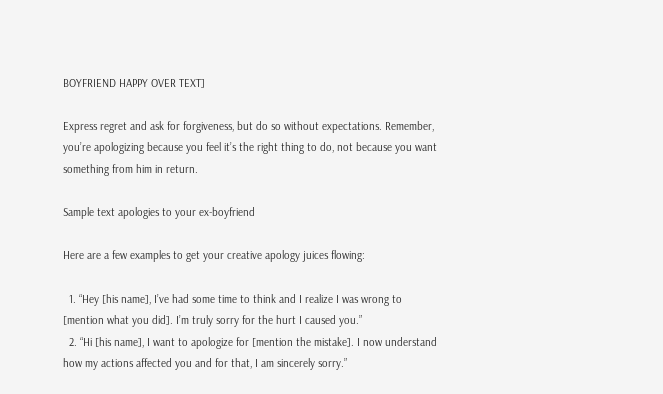BOYFRIEND HAPPY OVER TEXT]

Express regret and ask for forgiveness, but do so without expectations. Remember, you’re apologizing because you feel it’s the right thing to do, not because you want something from him in return.

Sample text apologies to your ex-boyfriend

Here are a few examples to get your creative apology juices flowing:

  1. “Hey [his name], I’ve had some time to think and I realize I was wrong to [mention what you did]. I’m truly sorry for the hurt I caused you.”
  2. “Hi [his name], I want to apologize for [mention the mistake]. I now understand how my actions affected you and for that, I am sincerely sorry.”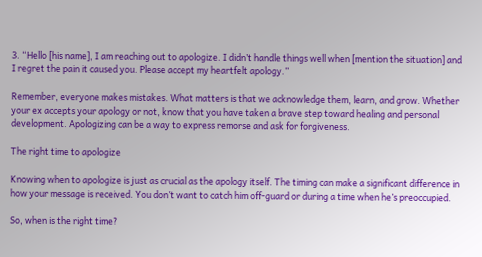3. “Hello [his name], I am reaching out to apologize. I didn’t handle things well when [mention the situation] and I regret the pain it caused you. Please accept my heartfelt apology.”

Remember, everyone makes mistakes. What matters is that we acknowledge them, learn, and grow. Whether your ex accepts your apology or not, know that you have taken a brave step toward healing and personal development. Apologizing can be a way to express remorse and ask for forgiveness.

The right time to apologize

Knowing when to apologize is just as crucial as the apology itself. The timing can make a significant difference in how your message is received. You don’t want to catch him off-guard or during a time when he’s preoccupied.

So, when is the right time?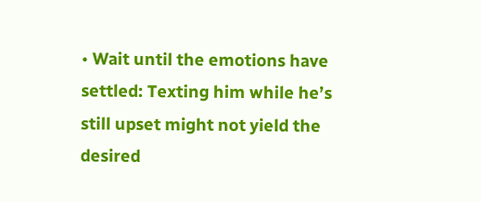• Wait until the emotions have settled: Texting him while he’s still upset might not yield the desired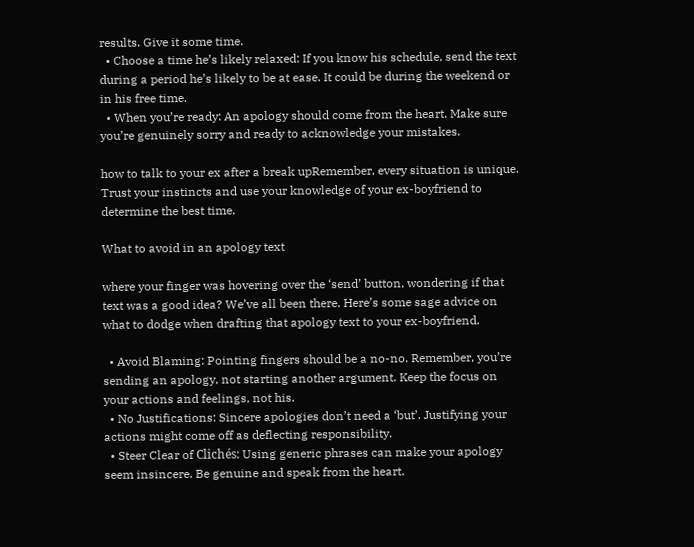results. Give it some time.
  • Choose a time he’s likely relaxed: If you know his schedule, send the text during a period he’s likely to be at ease. It could be during the weekend or in his free time.
  • When you’re ready: An apology should come from the heart. Make sure you’re genuinely sorry and ready to acknowledge your mistakes.

how to talk to your ex after a break upRemember, every situation is unique. Trust your instincts and use your knowledge of your ex-boyfriend to determine the best time.

What to avoid in an apology text

where your finger was hovering over the ‘send’ button, wondering if that text was a good idea? We’ve all been there. Here’s some sage advice on what to dodge when drafting that apology text to your ex-boyfriend.

  • Avoid Blaming: Pointing fingers should be a no-no. Remember, you’re sending an apology, not starting another argument. Keep the focus on your actions and feelings, not his.
  • No Justifications: Sincere apologies don’t need a ‘but’. Justifying your actions might come off as deflecting responsibility.
  • Steer Clear of Clichés: Using generic phrases can make your apology seem insincere. Be genuine and speak from the heart.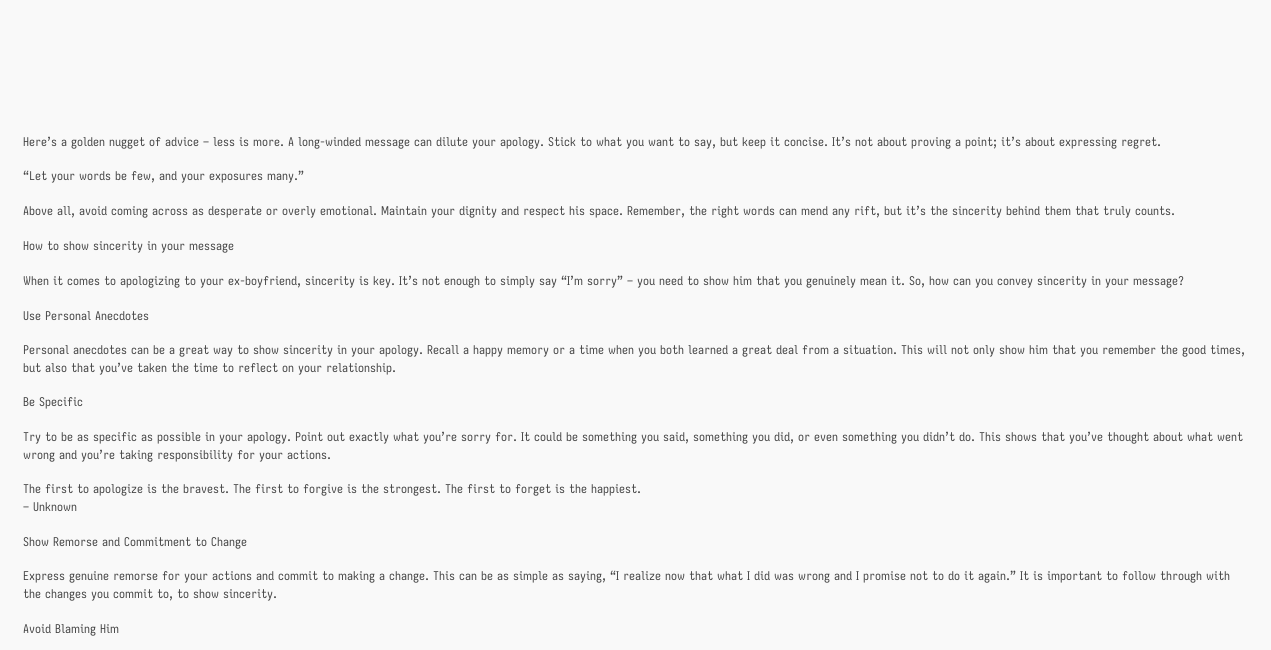Here’s a golden nugget of advice – less is more. A long-winded message can dilute your apology. Stick to what you want to say, but keep it concise. It’s not about proving a point; it’s about expressing regret.

“Let your words be few, and your exposures many.”

Above all, avoid coming across as desperate or overly emotional. Maintain your dignity and respect his space. Remember, the right words can mend any rift, but it’s the sincerity behind them that truly counts.

How to show sincerity in your message

When it comes to apologizing to your ex-boyfriend, sincerity is key. It’s not enough to simply say “I’m sorry” – you need to show him that you genuinely mean it. So, how can you convey sincerity in your message?

Use Personal Anecdotes

Personal anecdotes can be a great way to show sincerity in your apology. Recall a happy memory or a time when you both learned a great deal from a situation. This will not only show him that you remember the good times, but also that you’ve taken the time to reflect on your relationship.

Be Specific

Try to be as specific as possible in your apology. Point out exactly what you’re sorry for. It could be something you said, something you did, or even something you didn’t do. This shows that you’ve thought about what went wrong and you’re taking responsibility for your actions.

The first to apologize is the bravest. The first to forgive is the strongest. The first to forget is the happiest.
– Unknown

Show Remorse and Commitment to Change

Express genuine remorse for your actions and commit to making a change. This can be as simple as saying, “I realize now that what I did was wrong and I promise not to do it again.” It is important to follow through with the changes you commit to, to show sincerity.

Avoid Blaming Him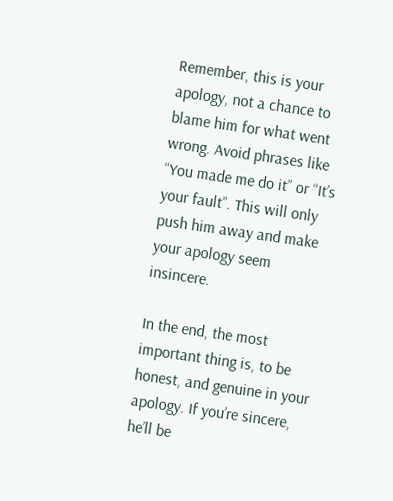Remember, this is your apology, not a chance to blame him for what went wrong. Avoid phrases like “You made me do it” or “It’s your fault”. This will only push him away and make your apology seem insincere.

In the end, the most important thing is, to be honest, and genuine in your apology. If you’re sincere, he’ll be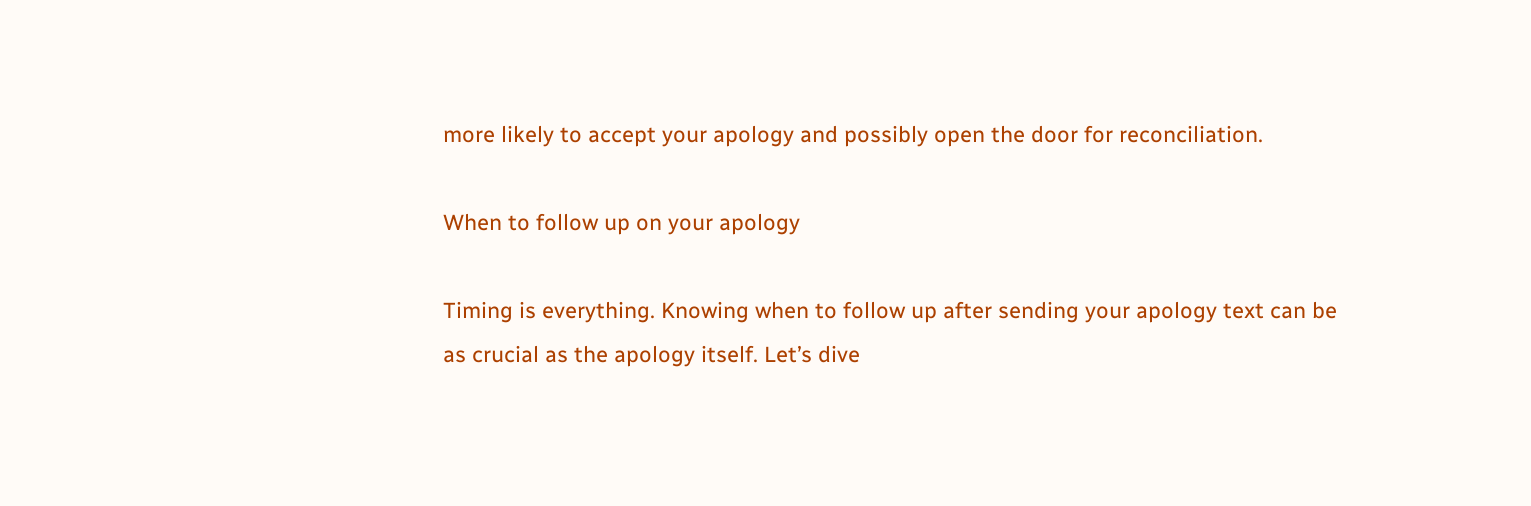more likely to accept your apology and possibly open the door for reconciliation.

When to follow up on your apology

Timing is everything. Knowing when to follow up after sending your apology text can be as crucial as the apology itself. Let’s dive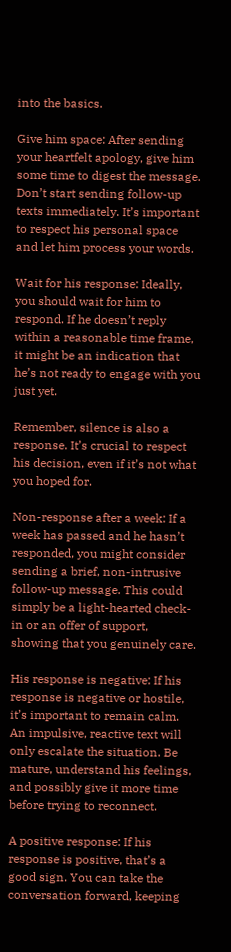into the basics.

Give him space: After sending your heartfelt apology, give him some time to digest the message. Don’t start sending follow-up texts immediately. It’s important to respect his personal space and let him process your words.

Wait for his response: Ideally, you should wait for him to respond. If he doesn’t reply within a reasonable time frame, it might be an indication that he’s not ready to engage with you just yet.

Remember, silence is also a response. It’s crucial to respect his decision, even if it’s not what you hoped for.

Non-response after a week: If a week has passed and he hasn’t responded, you might consider sending a brief, non-intrusive follow-up message. This could simply be a light-hearted check-in or an offer of support, showing that you genuinely care.

His response is negative: If his response is negative or hostile, it’s important to remain calm. An impulsive, reactive text will only escalate the situation. Be mature, understand his feelings, and possibly give it more time before trying to reconnect.

A positive response: If his response is positive, that’s a good sign. You can take the conversation forward, keeping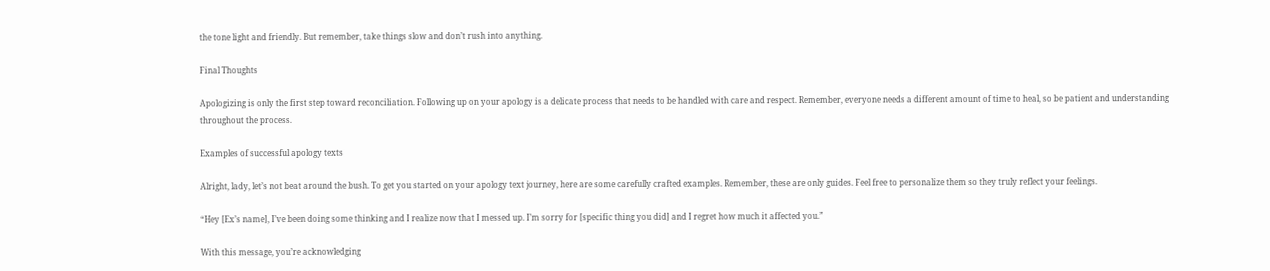the tone light and friendly. But remember, take things slow and don’t rush into anything.

Final Thoughts

Apologizing is only the first step toward reconciliation. Following up on your apology is a delicate process that needs to be handled with care and respect. Remember, everyone needs a different amount of time to heal, so be patient and understanding throughout the process.

Examples of successful apology texts

Alright, lady, let’s not beat around the bush. To get you started on your apology text journey, here are some carefully crafted examples. Remember, these are only guides. Feel free to personalize them so they truly reflect your feelings.

“Hey [Ex’s name], I’ve been doing some thinking and I realize now that I messed up. I’m sorry for [specific thing you did] and I regret how much it affected you.”

With this message, you’re acknowledging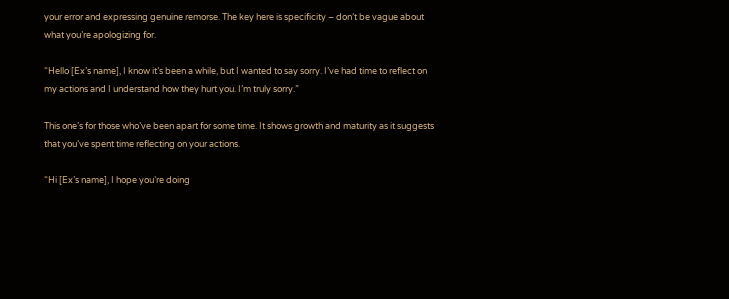your error and expressing genuine remorse. The key here is specificity – don’t be vague about what you’re apologizing for.

“Hello [Ex’s name], I know it’s been a while, but I wanted to say sorry. I’ve had time to reflect on my actions and I understand how they hurt you. I’m truly sorry.”

This one’s for those who’ve been apart for some time. It shows growth and maturity as it suggests that you’ve spent time reflecting on your actions.

“Hi [Ex’s name], I hope you’re doing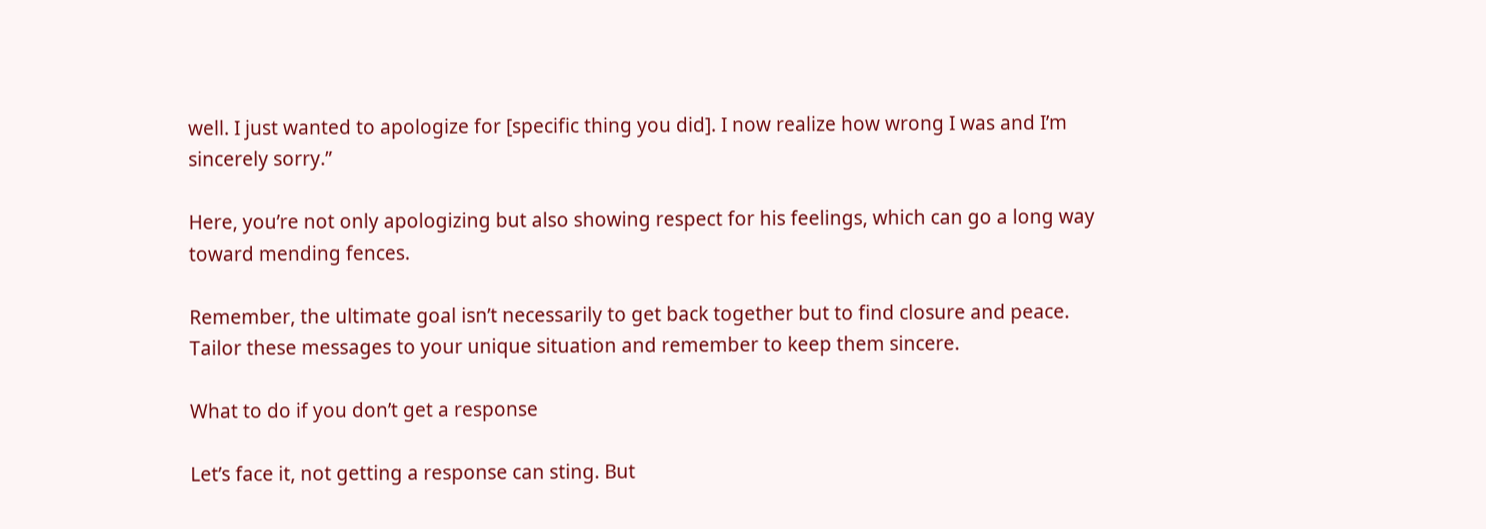well. I just wanted to apologize for [specific thing you did]. I now realize how wrong I was and I’m sincerely sorry.”

Here, you’re not only apologizing but also showing respect for his feelings, which can go a long way toward mending fences.

Remember, the ultimate goal isn’t necessarily to get back together but to find closure and peace. Tailor these messages to your unique situation and remember to keep them sincere.

What to do if you don’t get a response

Let’s face it, not getting a response can sting. But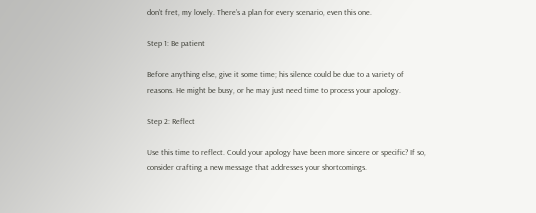don’t fret, my lovely. There’s a plan for every scenario, even this one.

Step 1: Be patient

Before anything else, give it some time; his silence could be due to a variety of reasons. He might be busy, or he may just need time to process your apology.

Step 2: Reflect

Use this time to reflect. Could your apology have been more sincere or specific? If so, consider crafting a new message that addresses your shortcomings.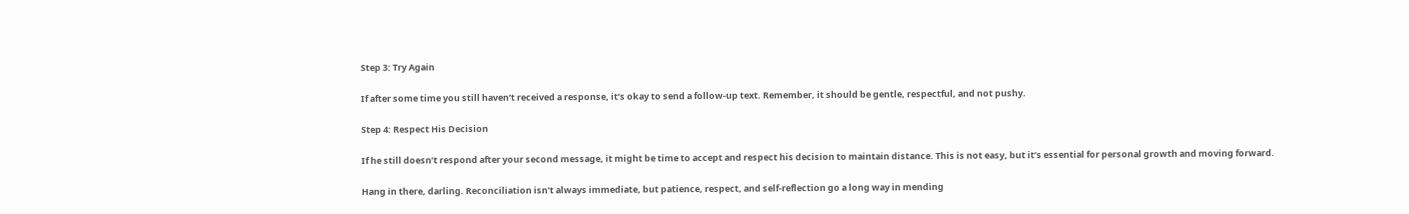Step 3: Try Again

If after some time you still haven’t received a response, it’s okay to send a follow-up text. Remember, it should be gentle, respectful, and not pushy.

Step 4: Respect His Decision

If he still doesn’t respond after your second message, it might be time to accept and respect his decision to maintain distance. This is not easy, but it’s essential for personal growth and moving forward.

Hang in there, darling. Reconciliation isn’t always immediate, but patience, respect, and self-reflection go a long way in mending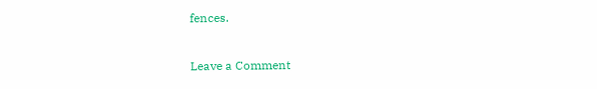fences.

Leave a Comment